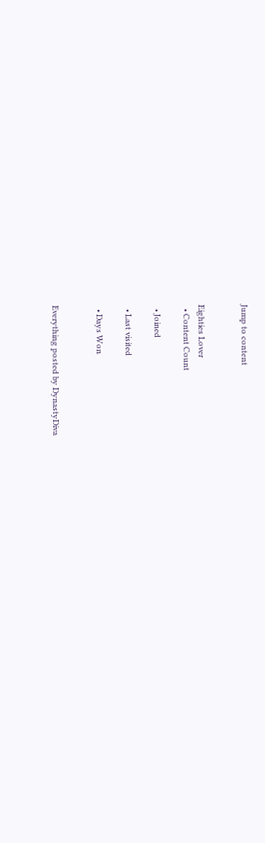Jump to content


Eighties Lover
  • Content Count

  • Joined

  • Last visited

  • Days Won


Everything posted by DynastyDiva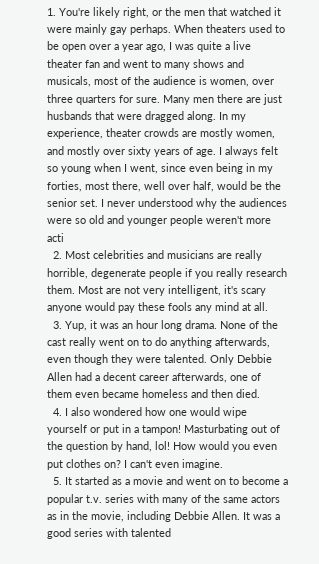1. You're likely right, or the men that watched it were mainly gay perhaps. When theaters used to be open over a year ago, I was quite a live theater fan and went to many shows and musicals, most of the audience is women, over three quarters for sure. Many men there are just husbands that were dragged along. In my experience, theater crowds are mostly women, and mostly over sixty years of age. I always felt so young when I went, since even being in my forties, most there, well over half, would be the senior set. I never understood why the audiences were so old and younger people weren't more acti
  2. Most celebrities and musicians are really horrible, degenerate people if you really research them. Most are not very intelligent, it's scary anyone would pay these fools any mind at all.
  3. Yup, it was an hour long drama. None of the cast really went on to do anything afterwards, even though they were talented. Only Debbie Allen had a decent career afterwards, one of them even became homeless and then died.
  4. I also wondered how one would wipe yourself or put in a tampon! Masturbating out of the question by hand, lol! How would you even put clothes on? I can't even imagine.
  5. It started as a movie and went on to become a popular t.v. series with many of the same actors as in the movie, including Debbie Allen. It was a good series with talented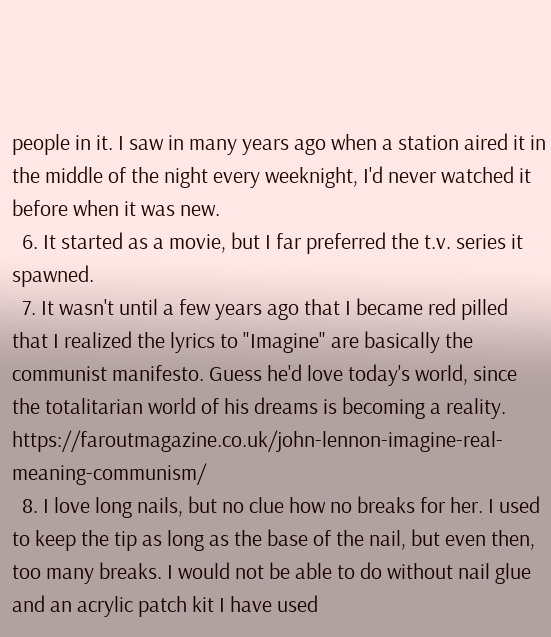people in it. I saw in many years ago when a station aired it in the middle of the night every weeknight, I'd never watched it before when it was new.
  6. It started as a movie, but I far preferred the t.v. series it spawned.
  7. It wasn't until a few years ago that I became red pilled that I realized the lyrics to "Imagine" are basically the communist manifesto. Guess he'd love today's world, since the totalitarian world of his dreams is becoming a reality. https://faroutmagazine.co.uk/john-lennon-imagine-real-meaning-communism/
  8. I love long nails, but no clue how no breaks for her. I used to keep the tip as long as the base of the nail, but even then, too many breaks. I would not be able to do without nail glue and an acrylic patch kit I have used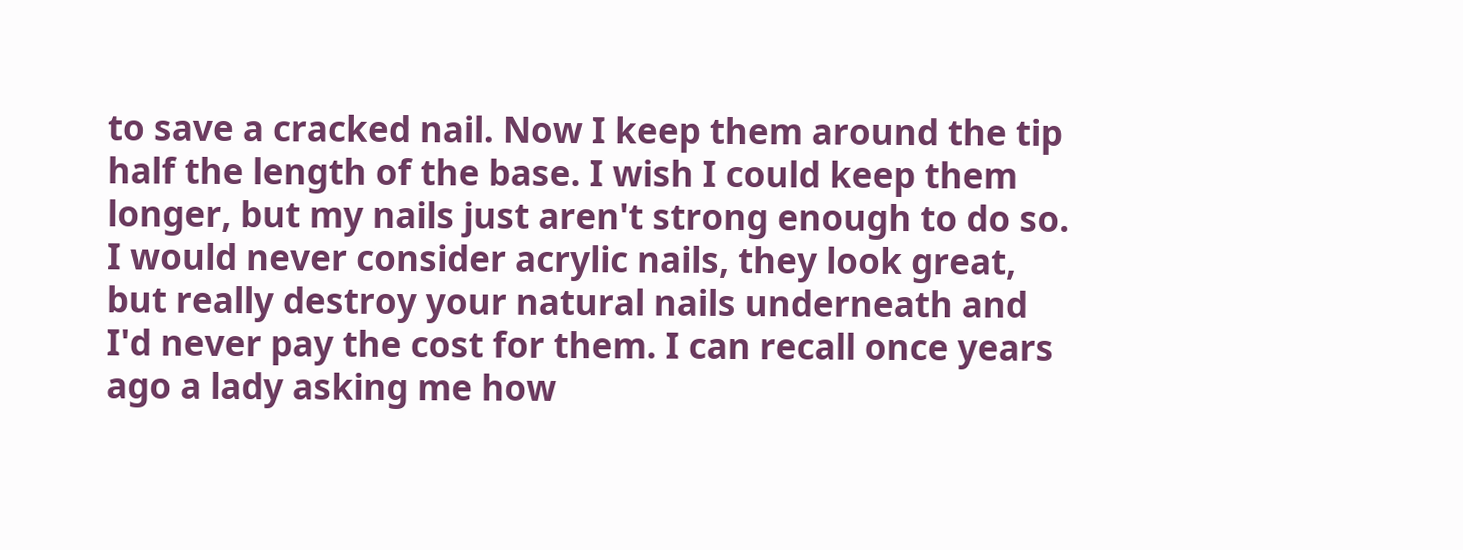to save a cracked nail. Now I keep them around the tip half the length of the base. I wish I could keep them longer, but my nails just aren't strong enough to do so. I would never consider acrylic nails, they look great, but really destroy your natural nails underneath and I'd never pay the cost for them. I can recall once years ago a lady asking me how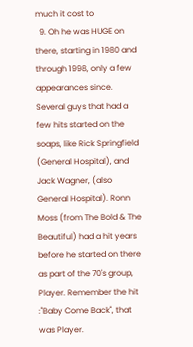much it cost to
  9. Oh he was HUGE on there, starting in 1980 and through 1998, only a few appearances since. Several guys that had a few hits started on the soaps, like Rick Springfield (General Hospital), and Jack Wagner, (also General Hospital). Ronn Moss (from The Bold & The Beautiful) had a hit years before he started on there as part of the 70's group, Player. Remember the hit :"Baby Come Back", that was Player.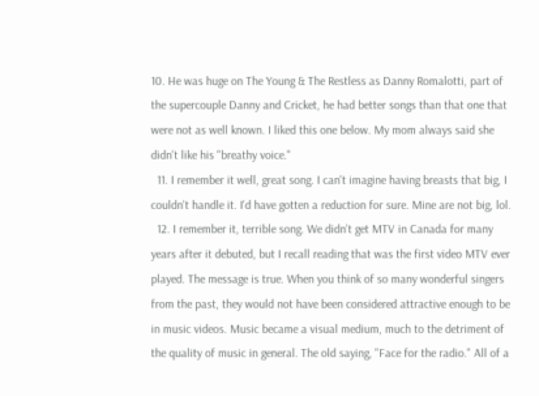10. He was huge on The Young & The Restless as Danny Romalotti, part of the supercouple Danny and Cricket, he had better songs than that one that were not as well known. I liked this one below. My mom always said she didn't like his "breathy voice."
  11. I remember it well, great song. I can't imagine having breasts that big, I couldn't handle it. I'd have gotten a reduction for sure. Mine are not big, lol.
  12. I remember it, terrible song. We didn't get MTV in Canada for many years after it debuted, but I recall reading that was the first video MTV ever played. The message is true. When you think of so many wonderful singers from the past, they would not have been considered attractive enough to be in music videos. Music became a visual medium, much to the detriment of the quality of music in general. The old saying, "Face for the radio." All of a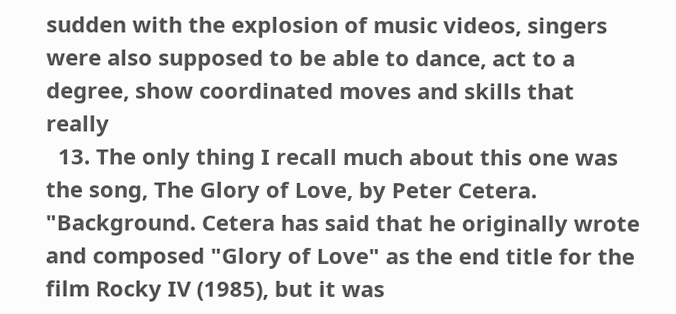sudden with the explosion of music videos, singers were also supposed to be able to dance, act to a degree, show coordinated moves and skills that really
  13. The only thing I recall much about this one was the song, The Glory of Love, by Peter Cetera. "Background. Cetera has said that he originally wrote and composed "Glory of Love" as the end title for the film Rocky IV (1985), but it was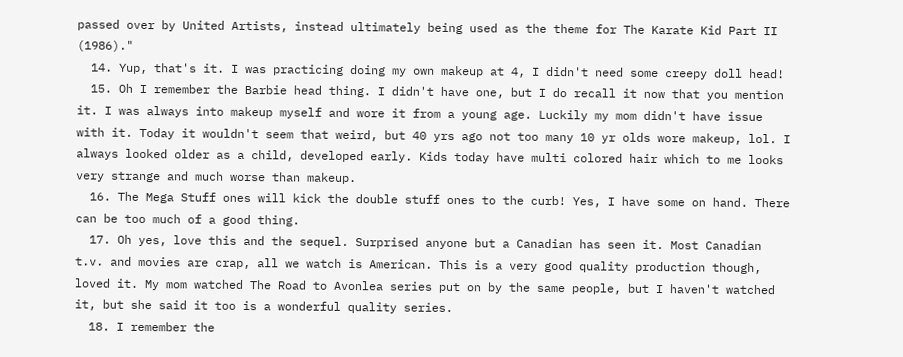passed over by United Artists, instead ultimately being used as the theme for The Karate Kid Part II (1986)."
  14. Yup, that's it. I was practicing doing my own makeup at 4, I didn't need some creepy doll head!
  15. Oh I remember the Barbie head thing. I didn't have one, but I do recall it now that you mention it. I was always into makeup myself and wore it from a young age. Luckily my mom didn't have issue with it. Today it wouldn't seem that weird, but 40 yrs ago not too many 10 yr olds wore makeup, lol. I always looked older as a child, developed early. Kids today have multi colored hair which to me looks very strange and much worse than makeup.
  16. The Mega Stuff ones will kick the double stuff ones to the curb! Yes, I have some on hand. There can be too much of a good thing.
  17. Oh yes, love this and the sequel. Surprised anyone but a Canadian has seen it. Most Canadian t.v. and movies are crap, all we watch is American. This is a very good quality production though, loved it. My mom watched The Road to Avonlea series put on by the same people, but I haven't watched it, but she said it too is a wonderful quality series.
  18. I remember the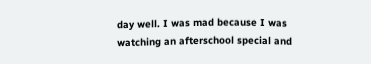day well. I was mad because I was watching an afterschool special and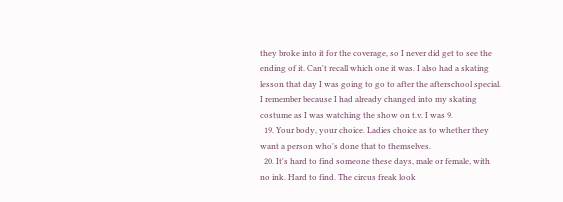they broke into it for the coverage, so I never did get to see the ending of it. Can't recall which one it was. I also had a skating lesson that day I was going to go to after the afterschool special. I remember because I had already changed into my skating costume as I was watching the show on t.v. I was 9.
  19. Your body, your choice. Ladies choice as to whether they want a person who's done that to themselves.
  20. It's hard to find someone these days, male or female, with no ink. Hard to find. The circus freak look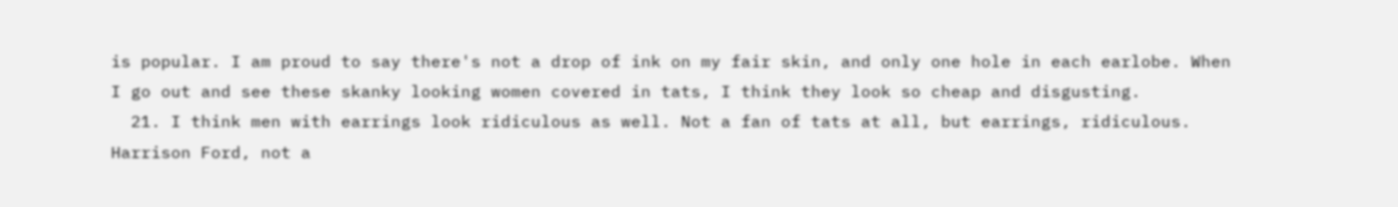is popular. I am proud to say there's not a drop of ink on my fair skin, and only one hole in each earlobe. When I go out and see these skanky looking women covered in tats, I think they look so cheap and disgusting.
  21. I think men with earrings look ridiculous as well. Not a fan of tats at all, but earrings, ridiculous. Harrison Ford, not a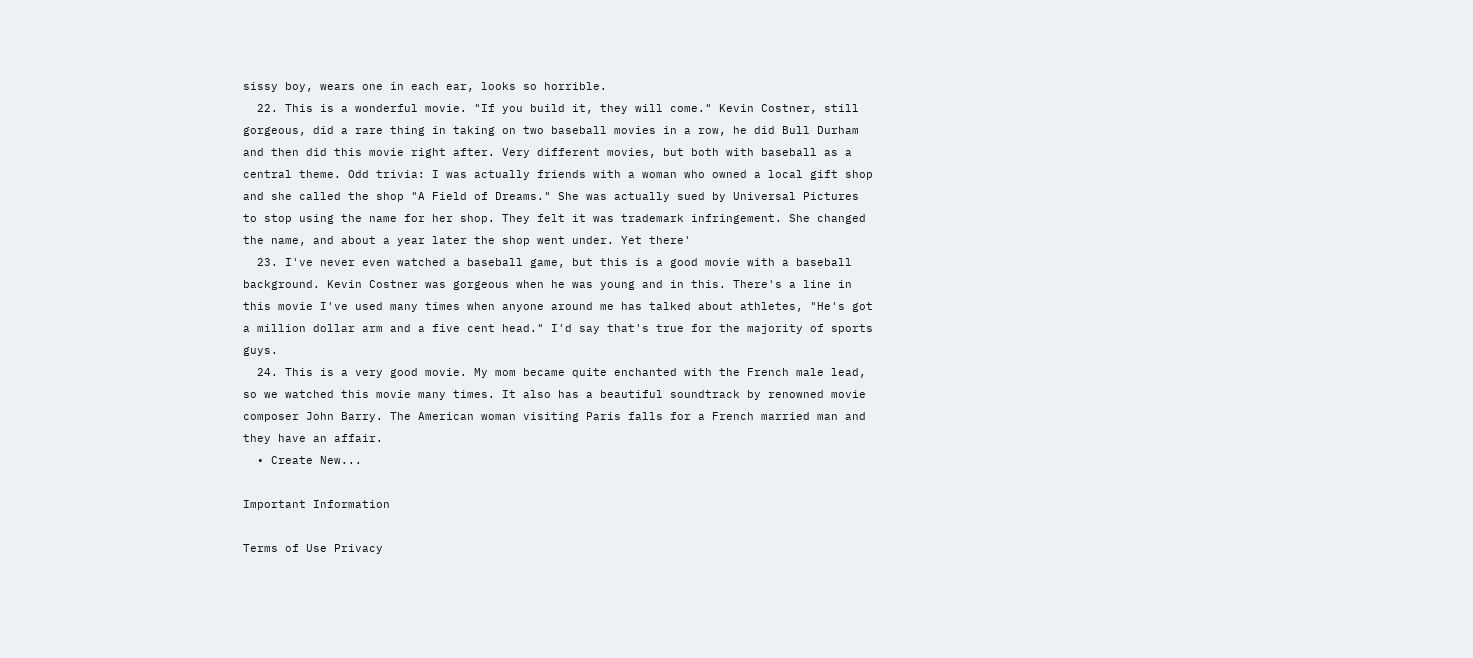sissy boy, wears one in each ear, looks so horrible.
  22. This is a wonderful movie. "If you build it, they will come." Kevin Costner, still gorgeous, did a rare thing in taking on two baseball movies in a row, he did Bull Durham and then did this movie right after. Very different movies, but both with baseball as a central theme. Odd trivia: I was actually friends with a woman who owned a local gift shop and she called the shop "A Field of Dreams." She was actually sued by Universal Pictures to stop using the name for her shop. They felt it was trademark infringement. She changed the name, and about a year later the shop went under. Yet there'
  23. I've never even watched a baseball game, but this is a good movie with a baseball background. Kevin Costner was gorgeous when he was young and in this. There's a line in this movie I've used many times when anyone around me has talked about athletes, "He's got a million dollar arm and a five cent head." I'd say that's true for the majority of sports guys.
  24. This is a very good movie. My mom became quite enchanted with the French male lead, so we watched this movie many times. It also has a beautiful soundtrack by renowned movie composer John Barry. The American woman visiting Paris falls for a French married man and they have an affair.
  • Create New...

Important Information

Terms of Use Privacy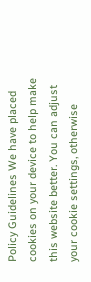Policy Guidelines We have placed cookies on your device to help make this website better. You can adjust your cookie settings, otherwise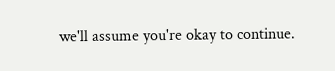we'll assume you're okay to continue.